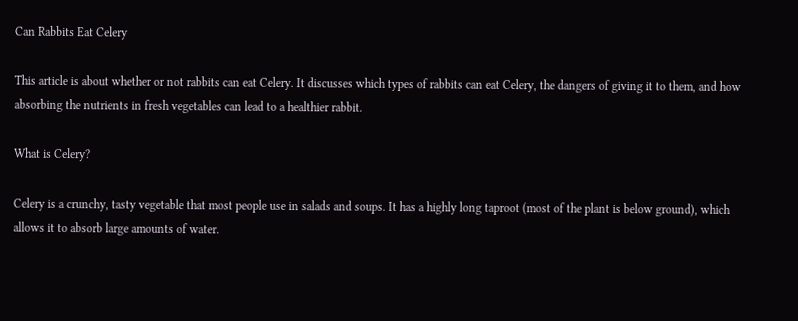Can Rabbits Eat Celery

This article is about whether or not rabbits can eat Celery. It discusses which types of rabbits can eat Celery, the dangers of giving it to them, and how absorbing the nutrients in fresh vegetables can lead to a healthier rabbit.

What is Celery?

Celery is a crunchy, tasty vegetable that most people use in salads and soups. It has a highly long taproot (most of the plant is below ground), which allows it to absorb large amounts of water.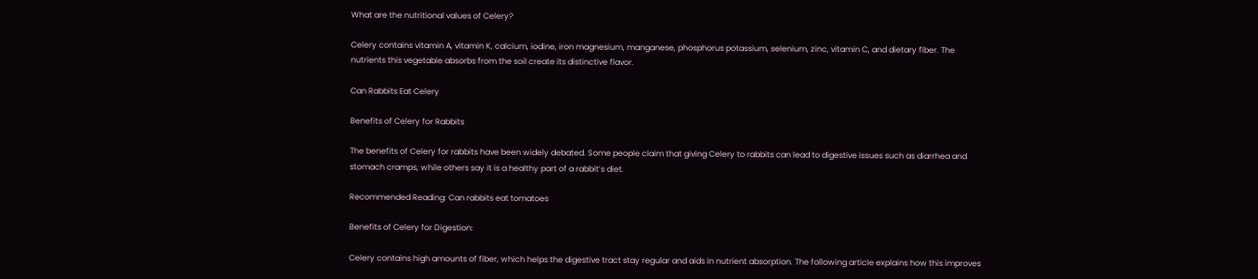What are the nutritional values of Celery?

Celery contains vitamin A, vitamin K, calcium, iodine, iron magnesium, manganese, phosphorus potassium, selenium, zinc, vitamin C, and dietary fiber. The nutrients this vegetable absorbs from the soil create its distinctive flavor.

Can Rabbits Eat Celery

Benefits of Celery for Rabbits

The benefits of Celery for rabbits have been widely debated. Some people claim that giving Celery to rabbits can lead to digestive issues such as diarrhea and stomach cramps, while others say it is a healthy part of a rabbit’s diet.

Recommended Reading: Can rabbits eat tomatoes

Benefits of Celery for Digestion:

Celery contains high amounts of fiber, which helps the digestive tract stay regular and aids in nutrient absorption. The following article explains how this improves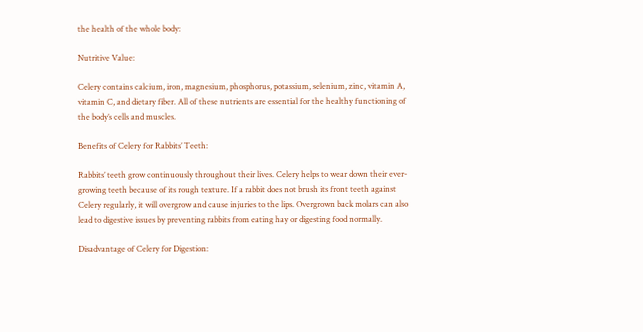the health of the whole body:

Nutritive Value:

Celery contains calcium, iron, magnesium, phosphorus, potassium, selenium, zinc, vitamin A, vitamin C, and dietary fiber. All of these nutrients are essential for the healthy functioning of the body’s cells and muscles.

Benefits of Celery for Rabbits’ Teeth:

Rabbits’ teeth grow continuously throughout their lives. Celery helps to wear down their ever-growing teeth because of its rough texture. If a rabbit does not brush its front teeth against Celery regularly, it will overgrow and cause injuries to the lips. Overgrown back molars can also lead to digestive issues by preventing rabbits from eating hay or digesting food normally.

Disadvantage of Celery for Digestion: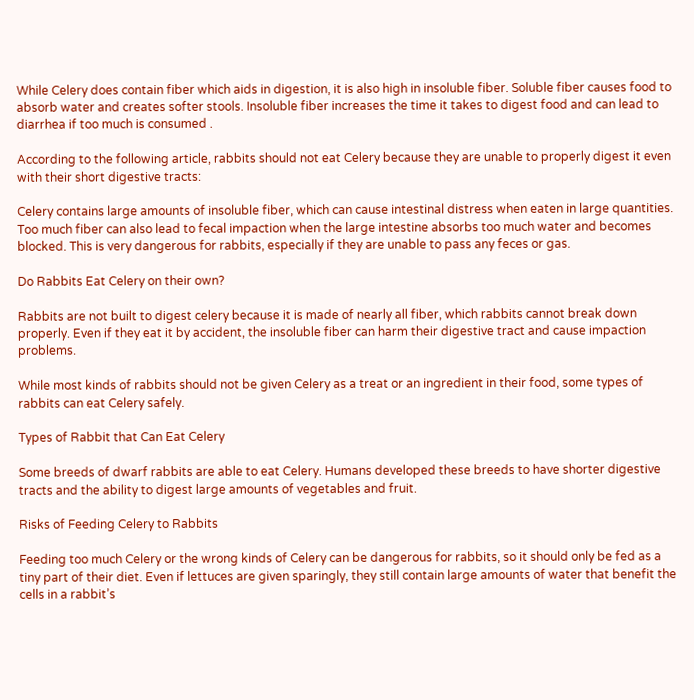While Celery does contain fiber which aids in digestion, it is also high in insoluble fiber. Soluble fiber causes food to absorb water and creates softer stools. Insoluble fiber increases the time it takes to digest food and can lead to diarrhea if too much is consumed .

According to the following article, rabbits should not eat Celery because they are unable to properly digest it even with their short digestive tracts:

Celery contains large amounts of insoluble fiber, which can cause intestinal distress when eaten in large quantities. Too much fiber can also lead to fecal impaction when the large intestine absorbs too much water and becomes blocked. This is very dangerous for rabbits, especially if they are unable to pass any feces or gas.

Do Rabbits Eat Celery on their own?

Rabbits are not built to digest celery because it is made of nearly all fiber, which rabbits cannot break down properly. Even if they eat it by accident, the insoluble fiber can harm their digestive tract and cause impaction problems.

While most kinds of rabbits should not be given Celery as a treat or an ingredient in their food, some types of rabbits can eat Celery safely.

Types of Rabbit that Can Eat Celery

Some breeds of dwarf rabbits are able to eat Celery. Humans developed these breeds to have shorter digestive tracts and the ability to digest large amounts of vegetables and fruit.

Risks of Feeding Celery to Rabbits

Feeding too much Celery or the wrong kinds of Celery can be dangerous for rabbits, so it should only be fed as a tiny part of their diet. Even if lettuces are given sparingly, they still contain large amounts of water that benefit the cells in a rabbit’s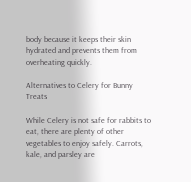body because it keeps their skin hydrated and prevents them from overheating quickly.

Alternatives to Celery for Bunny Treats

While Celery is not safe for rabbits to eat, there are plenty of other vegetables to enjoy safely. Carrots, kale, and parsley are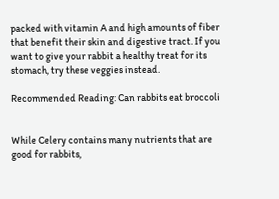packed with vitamin A and high amounts of fiber that benefit their skin and digestive tract. If you want to give your rabbit a healthy treat for its stomach, try these veggies instead.

Recommended Reading: Can rabbits eat broccoli


While Celery contains many nutrients that are good for rabbits,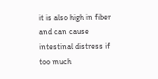it is also high in fiber and can cause intestinal distress if too much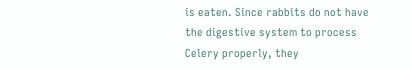is eaten. Since rabbits do not have the digestive system to process Celery properly, they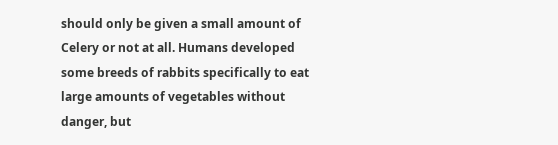should only be given a small amount of Celery or not at all. Humans developed some breeds of rabbits specifically to eat large amounts of vegetables without danger, but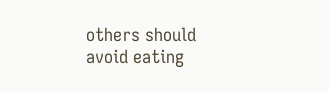others should avoid eating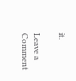it.

Leave a Comment